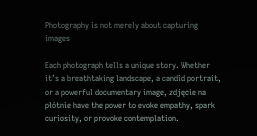Photography is not merely about capturing images

Each photograph tells a unique story. Whether it’s a breathtaking landscape, a candid portrait, or a powerful documentary image, zdjęcie na płótnie have the power to evoke empathy, spark curiosity, or provoke contemplation.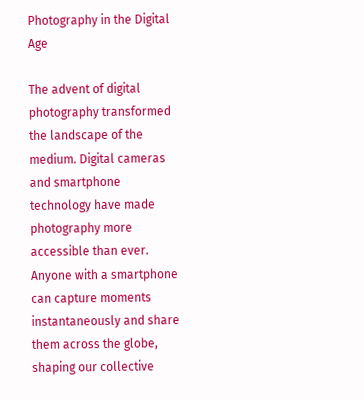Photography in the Digital Age

The advent of digital photography transformed the landscape of the medium. Digital cameras and smartphone technology have made photography more accessible than ever. Anyone with a smartphone can capture moments instantaneously and share them across the globe, shaping our collective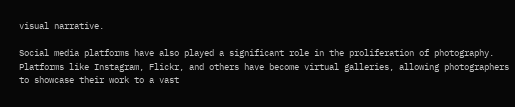visual narrative.

Social media platforms have also played a significant role in the proliferation of photography. Platforms like Instagram, Flickr, and others have become virtual galleries, allowing photographers to showcase their work to a vast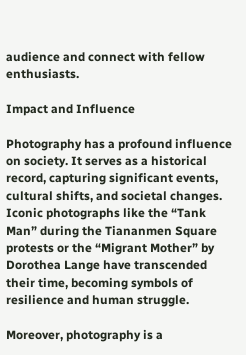audience and connect with fellow enthusiasts.

Impact and Influence

Photography has a profound influence on society. It serves as a historical record, capturing significant events, cultural shifts, and societal changes. Iconic photographs like the “Tank Man” during the Tiananmen Square protests or the “Migrant Mother” by Dorothea Lange have transcended their time, becoming symbols of resilience and human struggle.

Moreover, photography is a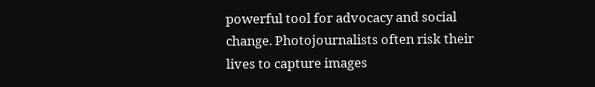powerful tool for advocacy and social change. Photojournalists often risk their lives to capture images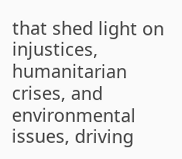that shed light on injustices, humanitarian crises, and environmental issues, driving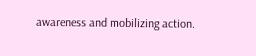awareness and mobilizing action.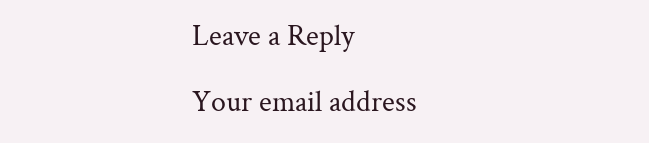Leave a Reply

Your email address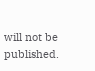will not be published.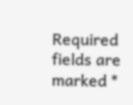Required fields are marked *